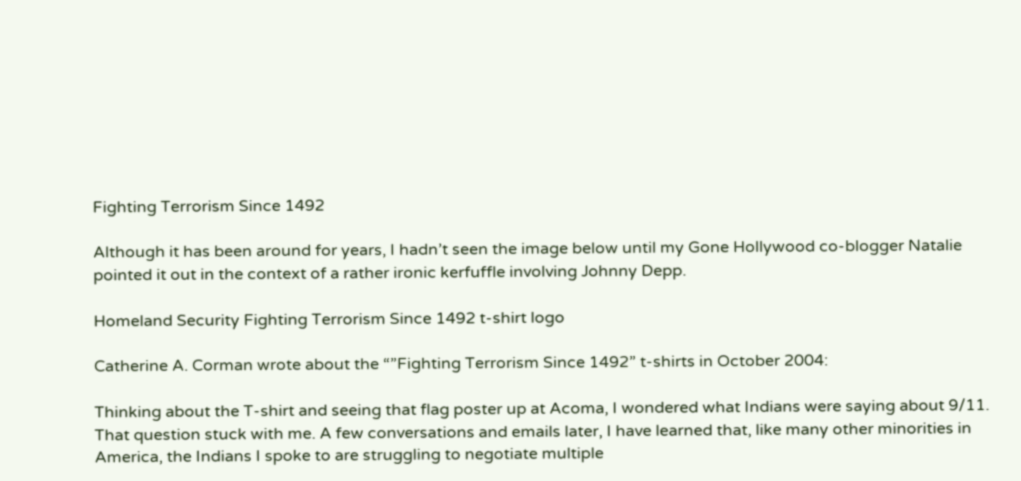Fighting Terrorism Since 1492

Although it has been around for years, I hadn’t seen the image below until my Gone Hollywood co-blogger Natalie pointed it out in the context of a rather ironic kerfuffle involving Johnny Depp.

Homeland Security Fighting Terrorism Since 1492 t-shirt logo

Catherine A. Corman wrote about the “”Fighting Terrorism Since 1492” t-shirts in October 2004:

Thinking about the T-shirt and seeing that flag poster up at Acoma, I wondered what Indians were saying about 9/11. That question stuck with me. A few conversations and emails later, I have learned that, like many other minorities in America, the Indians I spoke to are struggling to negotiate multiple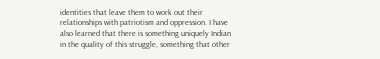identities that leave them to work out their relationships with patriotism and oppression. I have also learned that there is something uniquely Indian in the quality of this struggle, something that other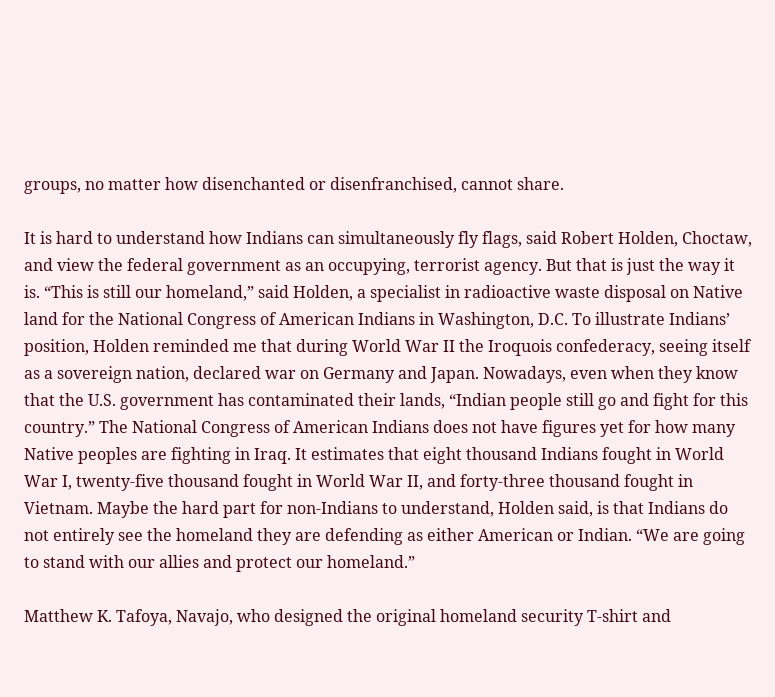groups, no matter how disenchanted or disenfranchised, cannot share.

It is hard to understand how Indians can simultaneously fly flags, said Robert Holden, Choctaw, and view the federal government as an occupying, terrorist agency. But that is just the way it is. “This is still our homeland,” said Holden, a specialist in radioactive waste disposal on Native land for the National Congress of American Indians in Washington, D.C. To illustrate Indians’ position, Holden reminded me that during World War II the Iroquois confederacy, seeing itself as a sovereign nation, declared war on Germany and Japan. Nowadays, even when they know that the U.S. government has contaminated their lands, “Indian people still go and fight for this country.” The National Congress of American Indians does not have figures yet for how many Native peoples are fighting in Iraq. It estimates that eight thousand Indians fought in World War I, twenty-five thousand fought in World War II, and forty-three thousand fought in Vietnam. Maybe the hard part for non-Indians to understand, Holden said, is that Indians do not entirely see the homeland they are defending as either American or Indian. “We are going to stand with our allies and protect our homeland.”

Matthew K. Tafoya, Navajo, who designed the original homeland security T-shirt and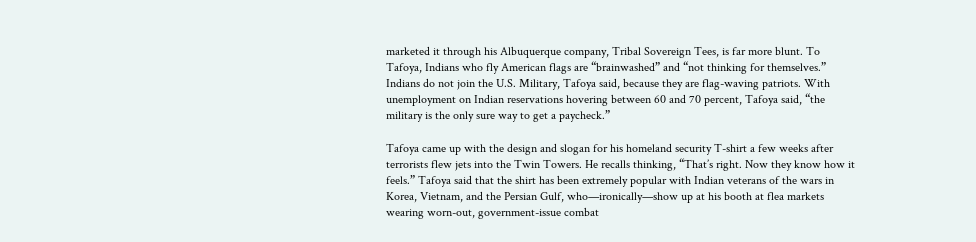marketed it through his Albuquerque company, Tribal Sovereign Tees, is far more blunt. To Tafoya, Indians who fly American flags are “brainwashed” and “not thinking for themselves.” Indians do not join the U.S. Military, Tafoya said, because they are flag-waving patriots. With unemployment on Indian reservations hovering between 60 and 70 percent, Tafoya said, “the military is the only sure way to get a paycheck.”

Tafoya came up with the design and slogan for his homeland security T-shirt a few weeks after terrorists flew jets into the Twin Towers. He recalls thinking, “That’s right. Now they know how it feels.” Tafoya said that the shirt has been extremely popular with Indian veterans of the wars in Korea, Vietnam, and the Persian Gulf, who—ironically—show up at his booth at flea markets wearing worn-out, government-issue combat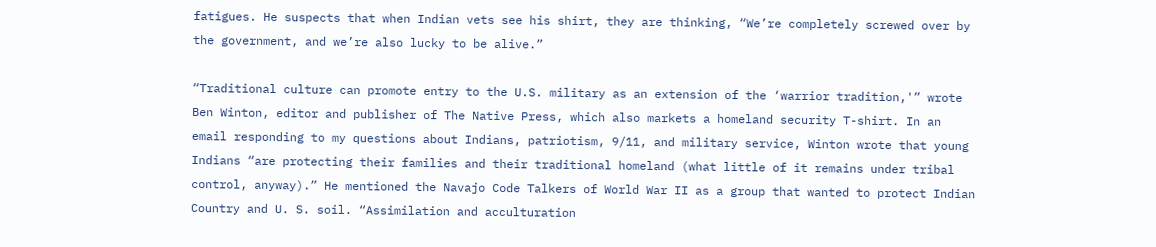fatigues. He suspects that when Indian vets see his shirt, they are thinking, “We’re completely screwed over by the government, and we’re also lucky to be alive.”

“Traditional culture can promote entry to the U.S. military as an extension of the ‘warrior tradition,'” wrote Ben Winton, editor and publisher of The Native Press, which also markets a homeland security T-shirt. In an email responding to my questions about Indians, patriotism, 9/11, and military service, Winton wrote that young Indians “are protecting their families and their traditional homeland (what little of it remains under tribal control, anyway).” He mentioned the Navajo Code Talkers of World War II as a group that wanted to protect Indian Country and U. S. soil. “Assimilation and acculturation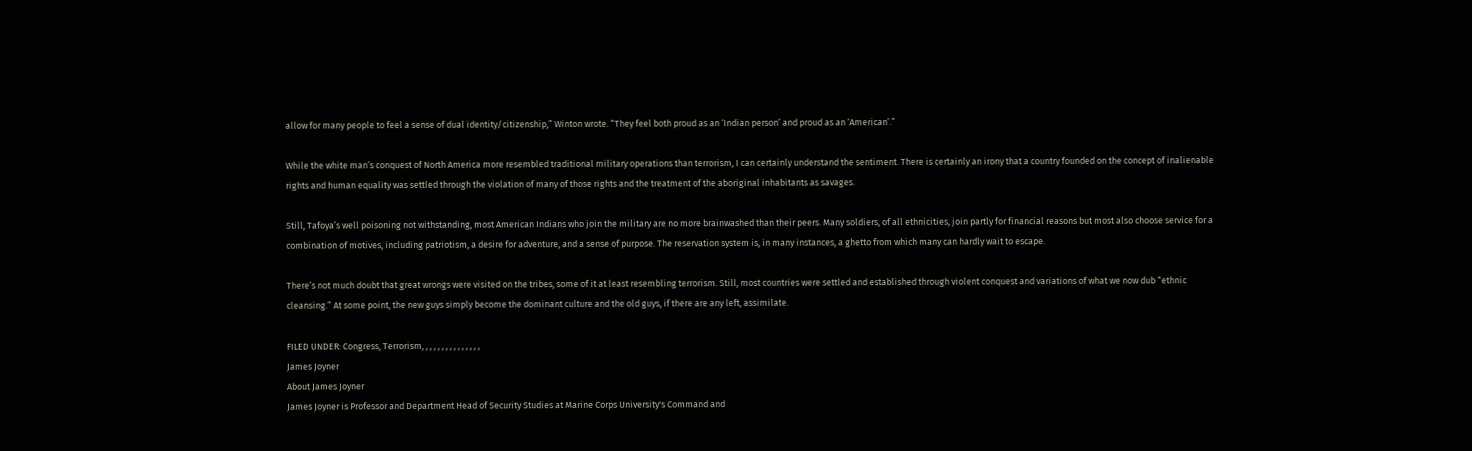allow for many people to feel a sense of dual identity/citizenship,” Winton wrote. “They feel both proud as an ‘Indian person’ and proud as an ‘American’.”

While the white man’s conquest of North America more resembled traditional military operations than terrorism, I can certainly understand the sentiment. There is certainly an irony that a country founded on the concept of inalienable rights and human equality was settled through the violation of many of those rights and the treatment of the aboriginal inhabitants as savages.

Still, Tafoya’s well poisoning not withstanding, most American Indians who join the military are no more brainwashed than their peers. Many soldiers, of all ethnicities, join partly for financial reasons but most also choose service for a combination of motives, including patriotism, a desire for adventure, and a sense of purpose. The reservation system is, in many instances, a ghetto from which many can hardly wait to escape.

There’s not much doubt that great wrongs were visited on the tribes, some of it at least resembling terrorism. Still, most countries were settled and established through violent conquest and variations of what we now dub “ethnic cleansing.” At some point, the new guys simply become the dominant culture and the old guys, if there are any left, assimilate.

FILED UNDER: Congress, Terrorism, , , , , , , , , , , , , , ,
James Joyner
About James Joyner
James Joyner is Professor and Department Head of Security Studies at Marine Corps University's Command and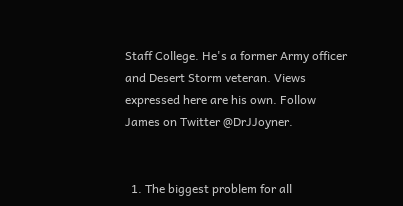Staff College. He's a former Army officer and Desert Storm veteran. Views expressed here are his own. Follow James on Twitter @DrJJoyner.


  1. The biggest problem for all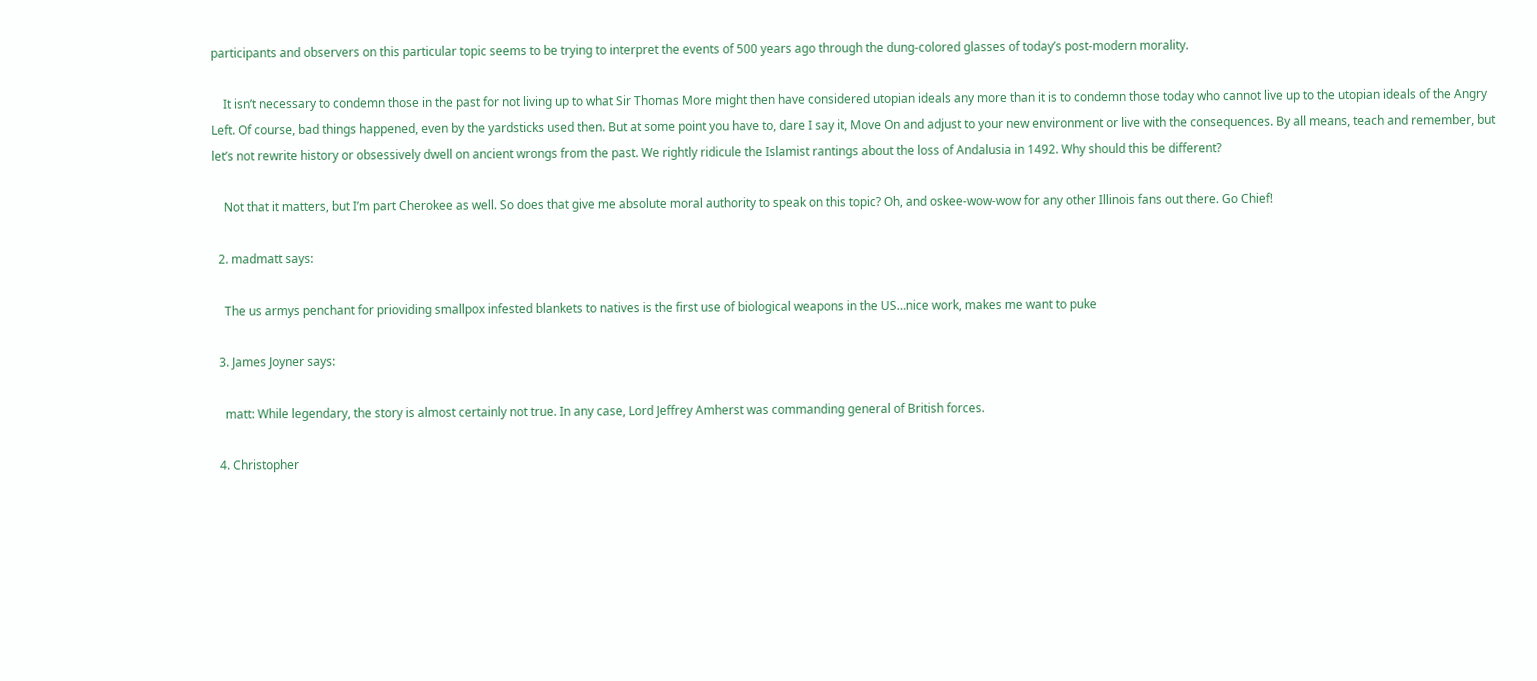participants and observers on this particular topic seems to be trying to interpret the events of 500 years ago through the dung-colored glasses of today’s post-modern morality.

    It isn’t necessary to condemn those in the past for not living up to what Sir Thomas More might then have considered utopian ideals any more than it is to condemn those today who cannot live up to the utopian ideals of the Angry Left. Of course, bad things happened, even by the yardsticks used then. But at some point you have to, dare I say it, Move On and adjust to your new environment or live with the consequences. By all means, teach and remember, but let’s not rewrite history or obsessively dwell on ancient wrongs from the past. We rightly ridicule the Islamist rantings about the loss of Andalusia in 1492. Why should this be different?

    Not that it matters, but I’m part Cherokee as well. So does that give me absolute moral authority to speak on this topic? Oh, and oskee-wow-wow for any other Illinois fans out there. Go Chief!

  2. madmatt says:

    The us armys penchant for prioviding smallpox infested blankets to natives is the first use of biological weapons in the US…nice work, makes me want to puke

  3. James Joyner says:

    matt: While legendary, the story is almost certainly not true. In any case, Lord Jeffrey Amherst was commanding general of British forces.

  4. Christopher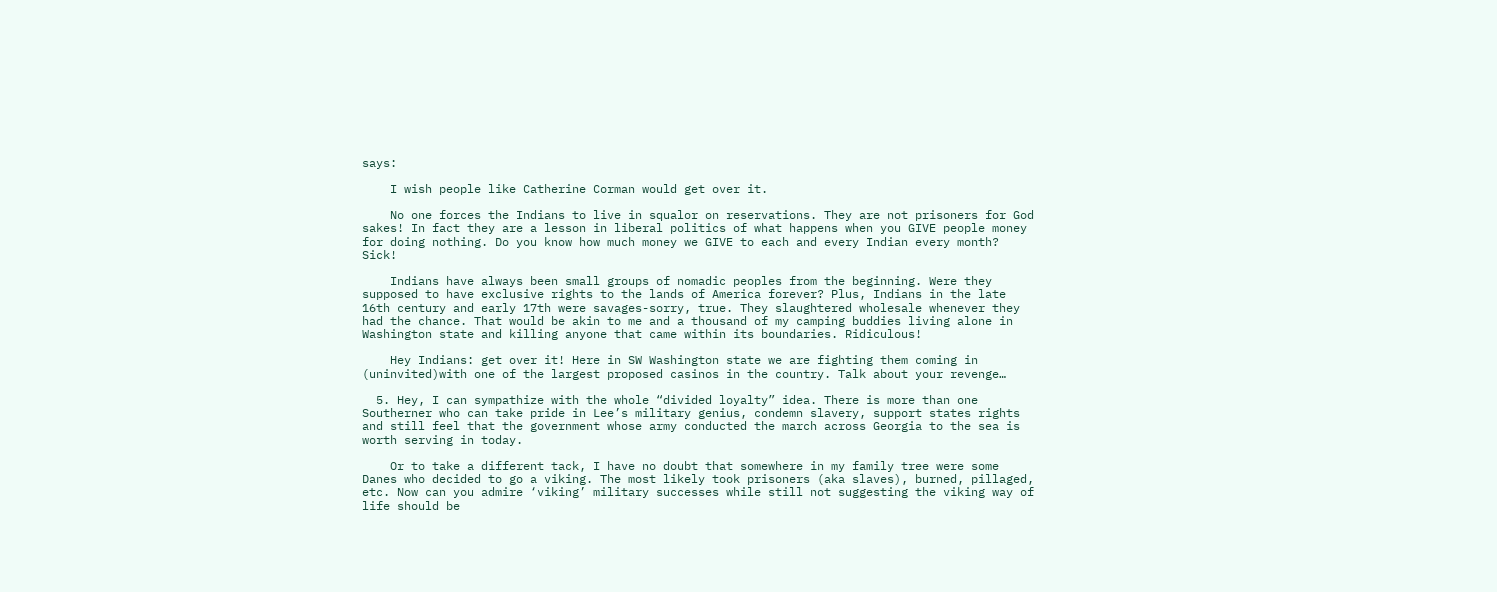says:

    I wish people like Catherine Corman would get over it.

    No one forces the Indians to live in squalor on reservations. They are not prisoners for God sakes! In fact they are a lesson in liberal politics of what happens when you GIVE people money for doing nothing. Do you know how much money we GIVE to each and every Indian every month? Sick!

    Indians have always been small groups of nomadic peoples from the beginning. Were they supposed to have exclusive rights to the lands of America forever? Plus, Indians in the late 16th century and early 17th were savages-sorry, true. They slaughtered wholesale whenever they had the chance. That would be akin to me and a thousand of my camping buddies living alone in Washington state and killing anyone that came within its boundaries. Ridiculous!

    Hey Indians: get over it! Here in SW Washington state we are fighting them coming in (uninvited)with one of the largest proposed casinos in the country. Talk about your revenge…

  5. Hey, I can sympathize with the whole “divided loyalty” idea. There is more than one Southerner who can take pride in Lee’s military genius, condemn slavery, support states rights and still feel that the government whose army conducted the march across Georgia to the sea is worth serving in today.

    Or to take a different tack, I have no doubt that somewhere in my family tree were some Danes who decided to go a viking. The most likely took prisoners (aka slaves), burned, pillaged, etc. Now can you admire ‘viking’ military successes while still not suggesting the viking way of life should be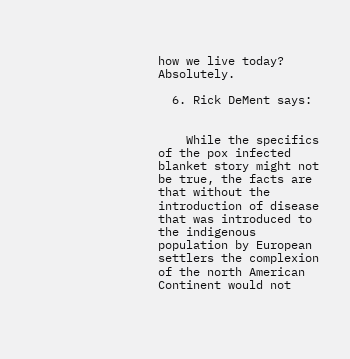how we live today? Absolutely.

  6. Rick DeMent says:


    While the specifics of the pox infected blanket story might not be true, the facts are that without the introduction of disease that was introduced to the indigenous population by European settlers the complexion of the north American Continent would not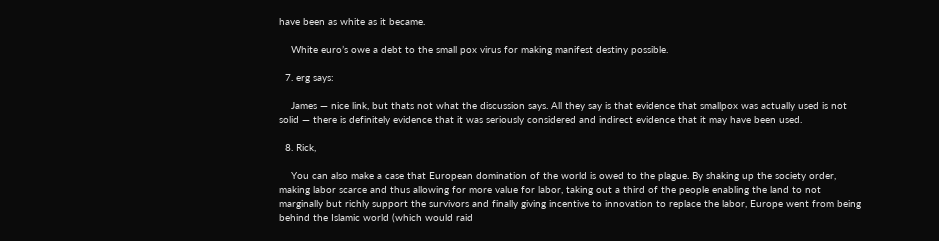have been as white as it became.

    White euro’s owe a debt to the small pox virus for making manifest destiny possible.

  7. erg says:

    James — nice link, but thats not what the discussion says. All they say is that evidence that smallpox was actually used is not solid — there is definitely evidence that it was seriously considered and indirect evidence that it may have been used.

  8. Rick,

    You can also make a case that European domination of the world is owed to the plague. By shaking up the society order, making labor scarce and thus allowing for more value for labor, taking out a third of the people enabling the land to not marginally but richly support the survivors and finally giving incentive to innovation to replace the labor, Europe went from being behind the Islamic world (which would raid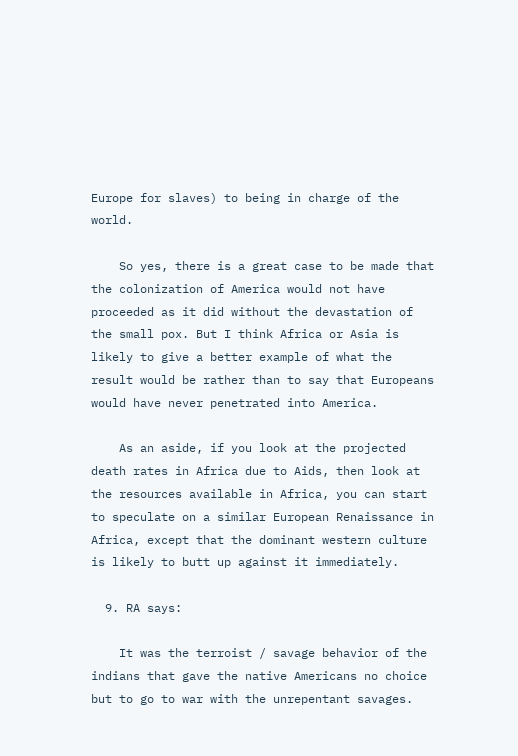Europe for slaves) to being in charge of the world.

    So yes, there is a great case to be made that the colonization of America would not have proceeded as it did without the devastation of the small pox. But I think Africa or Asia is likely to give a better example of what the result would be rather than to say that Europeans would have never penetrated into America.

    As an aside, if you look at the projected death rates in Africa due to Aids, then look at the resources available in Africa, you can start to speculate on a similar European Renaissance in Africa, except that the dominant western culture is likely to butt up against it immediately.

  9. RA says:

    It was the terroist / savage behavior of the indians that gave the native Americans no choice but to go to war with the unrepentant savages.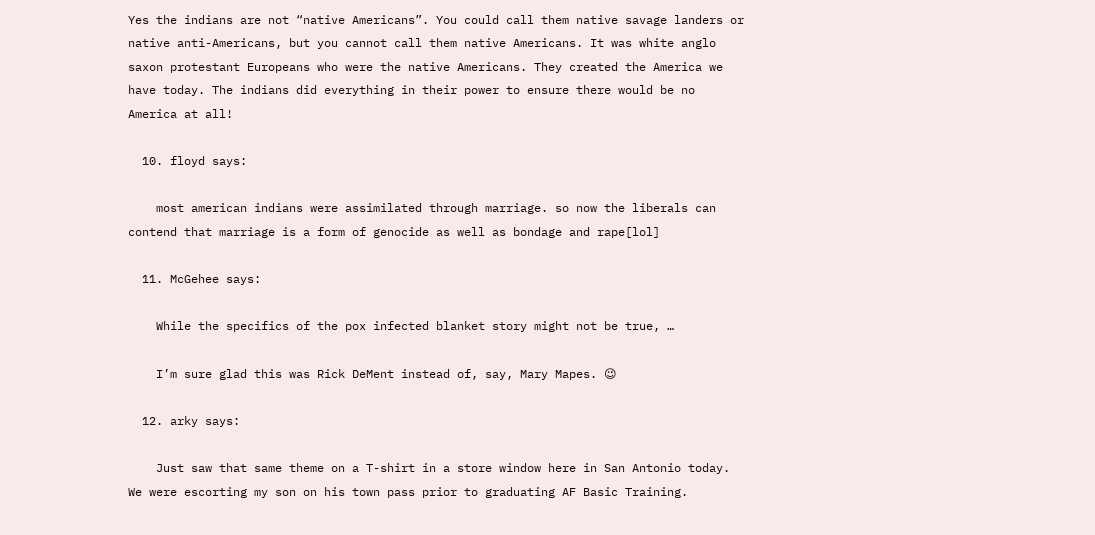Yes the indians are not “native Americans”. You could call them native savage landers or native anti-Americans, but you cannot call them native Americans. It was white anglo saxon protestant Europeans who were the native Americans. They created the America we have today. The indians did everything in their power to ensure there would be no America at all!

  10. floyd says:

    most american indians were assimilated through marriage. so now the liberals can contend that marriage is a form of genocide as well as bondage and rape[lol]

  11. McGehee says:

    While the specifics of the pox infected blanket story might not be true, …

    I’m sure glad this was Rick DeMent instead of, say, Mary Mapes. 😉

  12. arky says:

    Just saw that same theme on a T-shirt in a store window here in San Antonio today. We were escorting my son on his town pass prior to graduating AF Basic Training.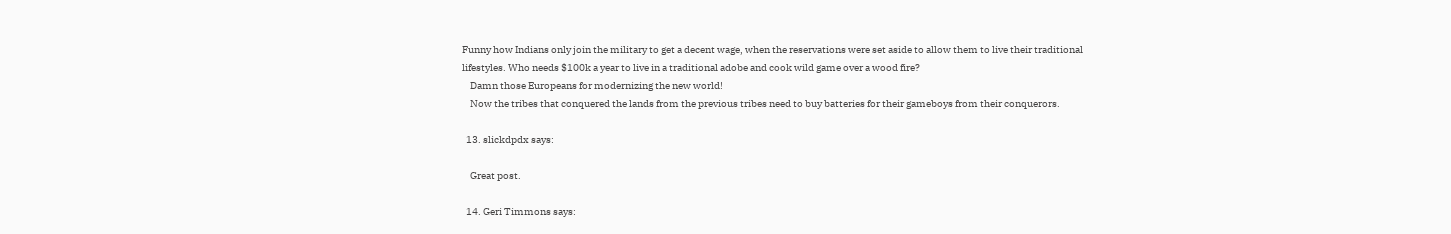Funny how Indians only join the military to get a decent wage, when the reservations were set aside to allow them to live their traditional lifestyles. Who needs $100k a year to live in a traditional adobe and cook wild game over a wood fire?
    Damn those Europeans for modernizing the new world!
    Now the tribes that conquered the lands from the previous tribes need to buy batteries for their gameboys from their conquerors.

  13. slickdpdx says:

    Great post.

  14. Geri Timmons says: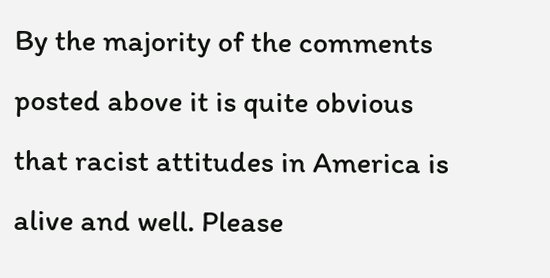By the majority of the comments posted above it is quite obvious that racist attitudes in America is alive and well. Please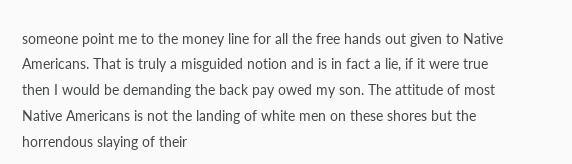someone point me to the money line for all the free hands out given to Native Americans. That is truly a misguided notion and is in fact a lie, if it were true then I would be demanding the back pay owed my son. The attitude of most Native Americans is not the landing of white men on these shores but the horrendous slaying of their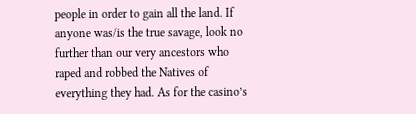people in order to gain all the land. If anyone was/is the true savage, look no further than our very ancestors who raped and robbed the Natives of everything they had. As for the casino’s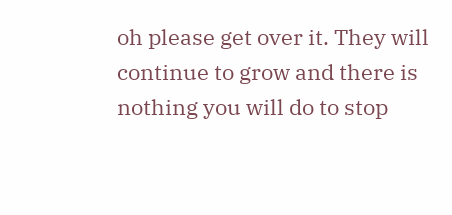oh please get over it. They will continue to grow and there is nothing you will do to stop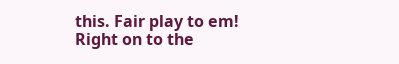this. Fair play to em! Right on to the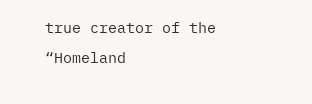true creator of the “Homeland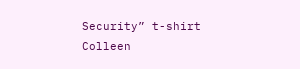Security” t-shirt Colleen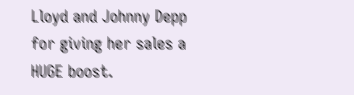Lloyd and Johnny Depp for giving her sales a HUGE boost.